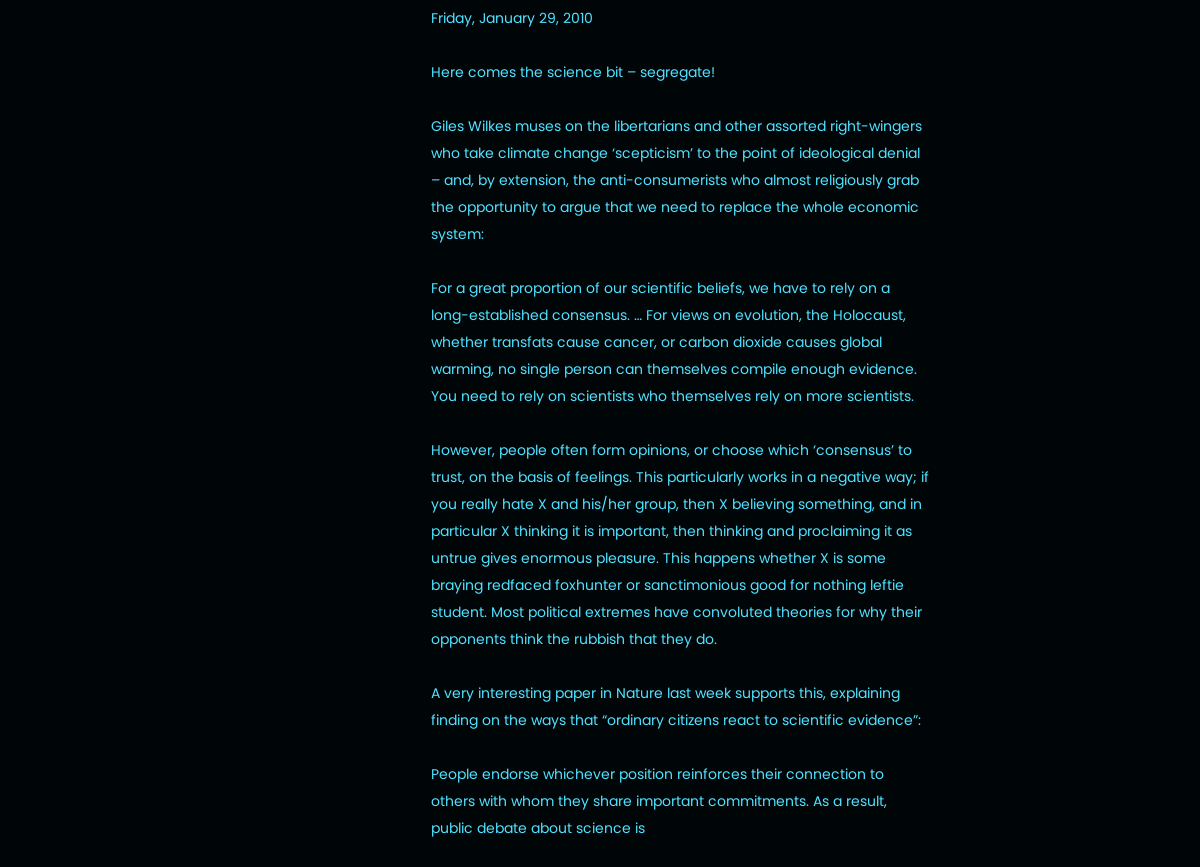Friday, January 29, 2010

Here comes the science bit – segregate!

Giles Wilkes muses on the libertarians and other assorted right-wingers who take climate change ‘scepticism’ to the point of ideological denial – and, by extension, the anti-consumerists who almost religiously grab the opportunity to argue that we need to replace the whole economic system:

For a great proportion of our scientific beliefs, we have to rely on a long-established consensus. … For views on evolution, the Holocaust, whether transfats cause cancer, or carbon dioxide causes global warming, no single person can themselves compile enough evidence. You need to rely on scientists who themselves rely on more scientists.

However, people often form opinions, or choose which ‘consensus’ to trust, on the basis of feelings. This particularly works in a negative way; if you really hate X and his/her group, then X believing something, and in particular X thinking it is important, then thinking and proclaiming it as untrue gives enormous pleasure. This happens whether X is some braying redfaced foxhunter or sanctimonious good for nothing leftie student. Most political extremes have convoluted theories for why their opponents think the rubbish that they do.

A very interesting paper in Nature last week supports this, explaining finding on the ways that “ordinary citizens react to scientific evidence”:

People endorse whichever position reinforces their connection to others with whom they share important commitments. As a result, public debate about science is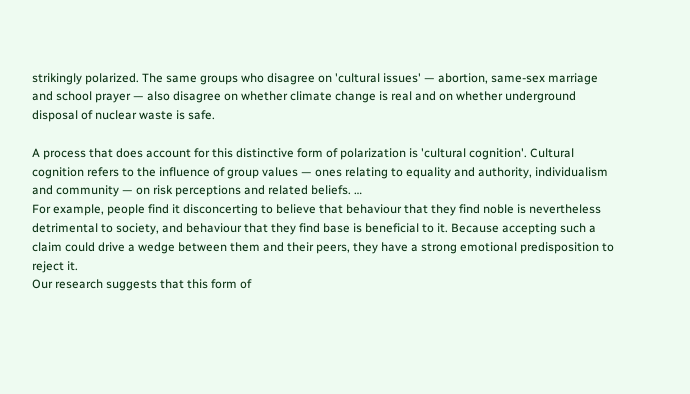strikingly polarized. The same groups who disagree on 'cultural issues' — abortion, same-sex marriage and school prayer — also disagree on whether climate change is real and on whether underground disposal of nuclear waste is safe.

A process that does account for this distinctive form of polarization is 'cultural cognition'. Cultural cognition refers to the influence of group values — ones relating to equality and authority, individualism and community — on risk perceptions and related beliefs. …
For example, people find it disconcerting to believe that behaviour that they find noble is nevertheless detrimental to society, and behaviour that they find base is beneficial to it. Because accepting such a claim could drive a wedge between them and their peers, they have a strong emotional predisposition to reject it.
Our research suggests that this form of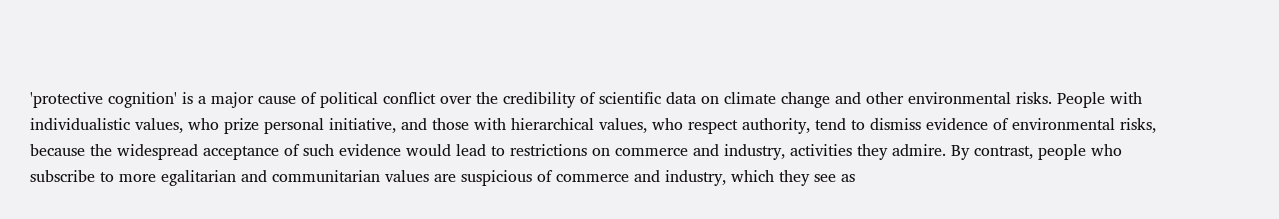'protective cognition' is a major cause of political conflict over the credibility of scientific data on climate change and other environmental risks. People with individualistic values, who prize personal initiative, and those with hierarchical values, who respect authority, tend to dismiss evidence of environmental risks, because the widespread acceptance of such evidence would lead to restrictions on commerce and industry, activities they admire. By contrast, people who subscribe to more egalitarian and communitarian values are suspicious of commerce and industry, which they see as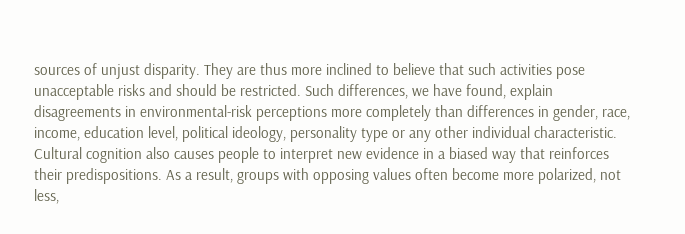sources of unjust disparity. They are thus more inclined to believe that such activities pose unacceptable risks and should be restricted. Such differences, we have found, explain disagreements in environmental-risk perceptions more completely than differences in gender, race, income, education level, political ideology, personality type or any other individual characteristic.
Cultural cognition also causes people to interpret new evidence in a biased way that reinforces their predispositions. As a result, groups with opposing values often become more polarized, not less,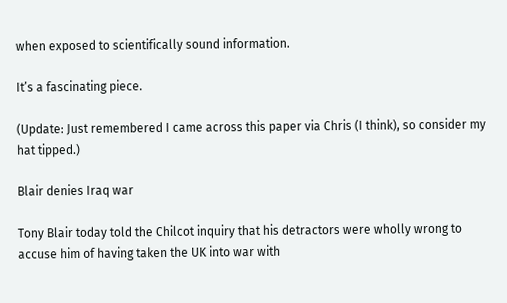when exposed to scientifically sound information.

It’s a fascinating piece.

(Update: Just remembered I came across this paper via Chris (I think), so consider my hat tipped.)

Blair denies Iraq war

Tony Blair today told the Chilcot inquiry that his detractors were wholly wrong to accuse him of having taken the UK into war with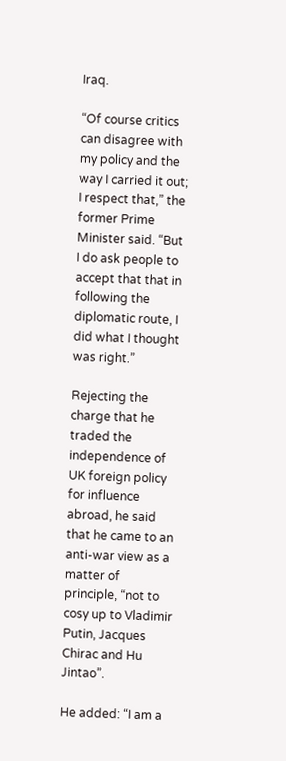Iraq.

“Of course critics can disagree with my policy and the way I carried it out; I respect that,” the former Prime Minister said. “But I do ask people to accept that that in following the diplomatic route, I did what I thought was right.”

Rejecting the charge that he traded the independence of UK foreign policy for influence abroad, he said that he came to an anti-war view as a matter of principle, “not to cosy up to Vladimir Putin, Jacques Chirac and Hu Jintao”.

He added: “I am a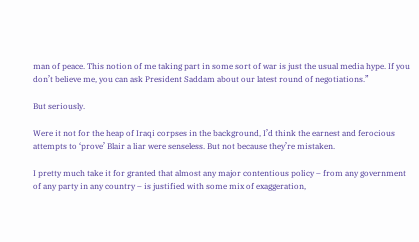man of peace. This notion of me taking part in some sort of war is just the usual media hype. If you don’t believe me, you can ask President Saddam about our latest round of negotiations.”

But seriously.

Were it not for the heap of Iraqi corpses in the background, I’d think the earnest and ferocious attempts to ‘prove’ Blair a liar were senseless. But not because they’re mistaken.

I pretty much take it for granted that almost any major contentious policy – from any government of any party in any country – is justified with some mix of exaggeration,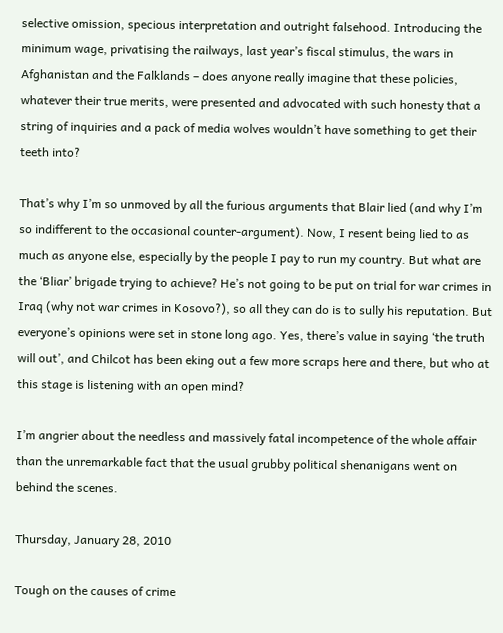selective omission, specious interpretation and outright falsehood. Introducing the minimum wage, privatising the railways, last year’s fiscal stimulus, the wars in Afghanistan and the Falklands – does anyone really imagine that these policies, whatever their true merits, were presented and advocated with such honesty that a string of inquiries and a pack of media wolves wouldn’t have something to get their teeth into?

That’s why I’m so unmoved by all the furious arguments that Blair lied (and why I’m so indifferent to the occasional counter-argument). Now, I resent being lied to as much as anyone else, especially by the people I pay to run my country. But what are the ‘Bliar’ brigade trying to achieve? He’s not going to be put on trial for war crimes in Iraq (why not war crimes in Kosovo?), so all they can do is to sully his reputation. But everyone’s opinions were set in stone long ago. Yes, there’s value in saying ‘the truth will out’, and Chilcot has been eking out a few more scraps here and there, but who at this stage is listening with an open mind?

I’m angrier about the needless and massively fatal incompetence of the whole affair than the unremarkable fact that the usual grubby political shenanigans went on behind the scenes.

Thursday, January 28, 2010

Tough on the causes of crime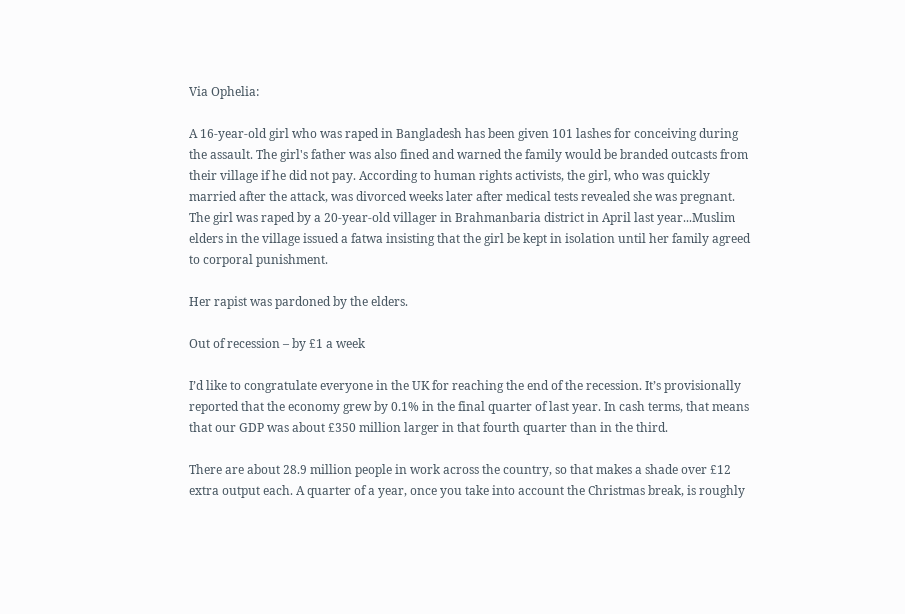Via Ophelia:

A 16-year-old girl who was raped in Bangladesh has been given 101 lashes for conceiving during the assault. The girl's father was also fined and warned the family would be branded outcasts from their village if he did not pay. According to human rights activists, the girl, who was quickly married after the attack, was divorced weeks later after medical tests revealed she was pregnant. The girl was raped by a 20-year-old villager in Brahmanbaria district in April last year...Muslim elders in the village issued a fatwa insisting that the girl be kept in isolation until her family agreed to corporal punishment.

Her rapist was pardoned by the elders.

Out of recession – by £1 a week

I’d like to congratulate everyone in the UK for reaching the end of the recession. It’s provisionally reported that the economy grew by 0.1% in the final quarter of last year. In cash terms, that means that our GDP was about £350 million larger in that fourth quarter than in the third.

There are about 28.9 million people in work across the country, so that makes a shade over £12 extra output each. A quarter of a year, once you take into account the Christmas break, is roughly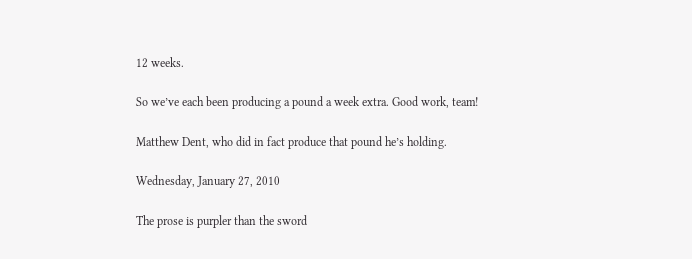12 weeks.

So we’ve each been producing a pound a week extra. Good work, team!

Matthew Dent, who did in fact produce that pound he’s holding.

Wednesday, January 27, 2010

The prose is purpler than the sword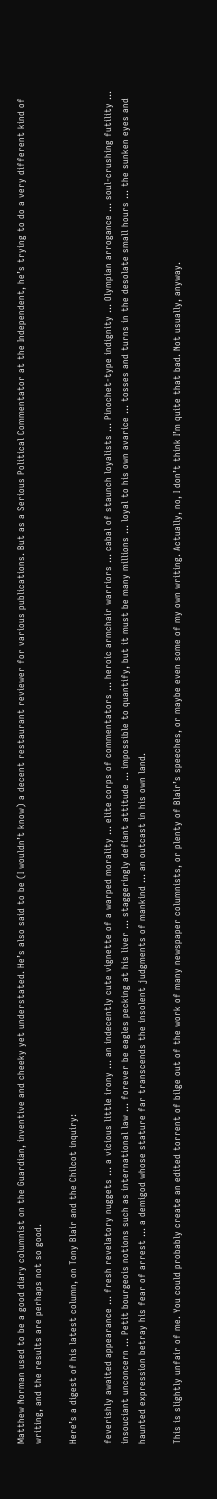Matthew Norman used to be a good diary columnist on the Guardian, inventive and cheeky yet understated. He’s also said to be (I wouldn’t know) a decent restaurant reviewer for various publications. But as a Serious Political Commentator at the Independent, he’s trying to do a very different kind of writing, and the results are perhaps not so good.

Here’s a digest of his latest column, on Tony Blair and the Chilcot inquiry:

feverishly awaited appearance … fresh revelatory nuggets … a vicious little irony … an indecently cute vignette of a warped morality … elite corps of commentators … heroic armchair warriors … cabal of staunch loyalists … Pinochet-type indignity … Olympian arrogance … soul-crushing futility … insouciant unconcern … Petit bourgeois notions such as international law … forever be eagles pecking at his liver … staggeringly defiant attitude … impossible to quantify, but it must be many millions … loyal to his own avarice … tosses and turns in the desolate small hours … the sunken eyes and haunted expression betray his fear of arrest … a demigod whose stature far transcends the insolent judgments of mankind … an outcast in his own land.

This is slightly unfair of me. You could probably create an edited torrent of bilge out of the work of many newspaper columnists, or plenty of Blair’s speeches, or maybe even some of my own writing. Actually, no, I don’t think I’m quite that bad. Not usually, anyway.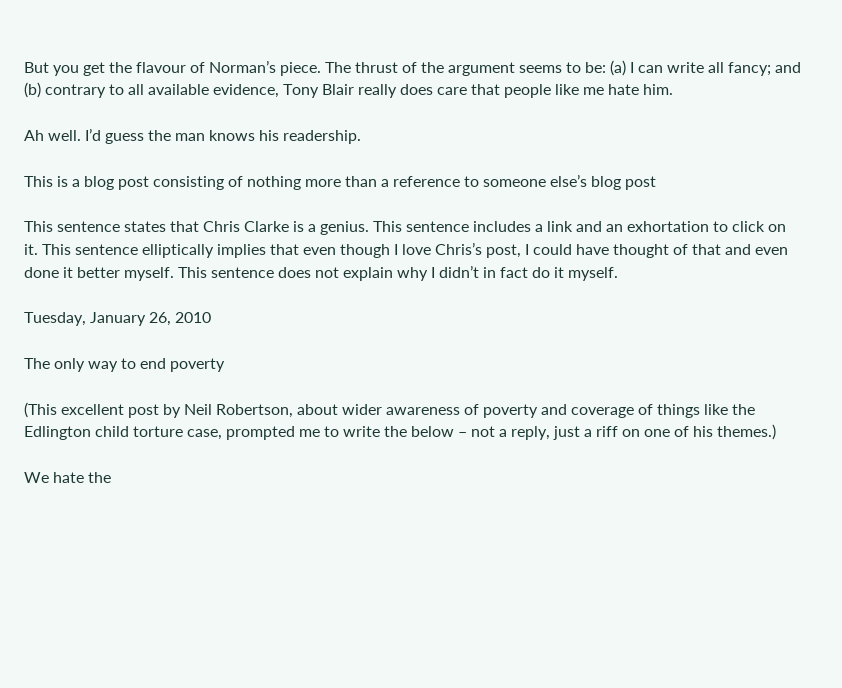But you get the flavour of Norman’s piece. The thrust of the argument seems to be: (a) I can write all fancy; and (b) contrary to all available evidence, Tony Blair really does care that people like me hate him.

Ah well. I’d guess the man knows his readership.

This is a blog post consisting of nothing more than a reference to someone else’s blog post

This sentence states that Chris Clarke is a genius. This sentence includes a link and an exhortation to click on it. This sentence elliptically implies that even though I love Chris’s post, I could have thought of that and even done it better myself. This sentence does not explain why I didn’t in fact do it myself.

Tuesday, January 26, 2010

The only way to end poverty

(This excellent post by Neil Robertson, about wider awareness of poverty and coverage of things like the Edlington child torture case, prompted me to write the below – not a reply, just a riff on one of his themes.)

We hate the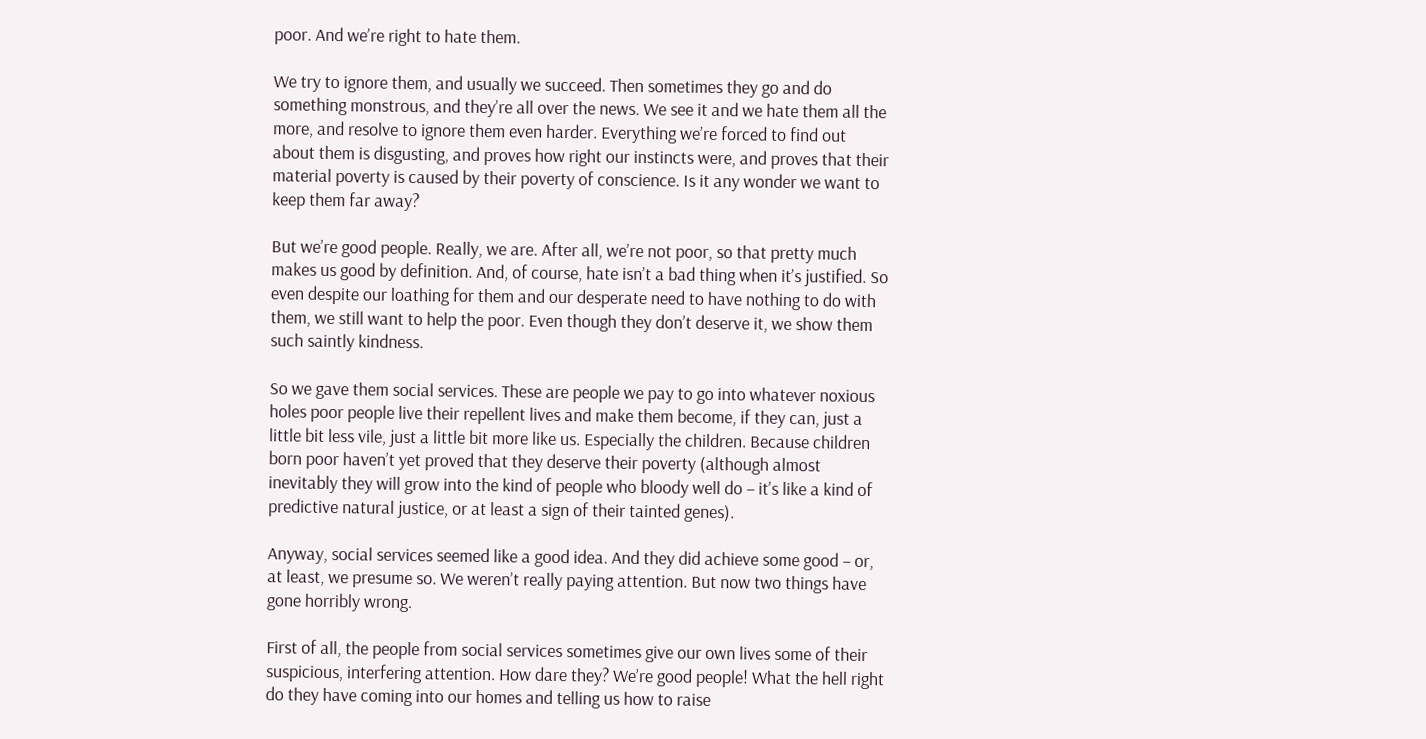poor. And we’re right to hate them.

We try to ignore them, and usually we succeed. Then sometimes they go and do something monstrous, and they’re all over the news. We see it and we hate them all the more, and resolve to ignore them even harder. Everything we’re forced to find out about them is disgusting, and proves how right our instincts were, and proves that their material poverty is caused by their poverty of conscience. Is it any wonder we want to keep them far away?

But we’re good people. Really, we are. After all, we’re not poor, so that pretty much makes us good by definition. And, of course, hate isn’t a bad thing when it’s justified. So even despite our loathing for them and our desperate need to have nothing to do with them, we still want to help the poor. Even though they don’t deserve it, we show them such saintly kindness.

So we gave them social services. These are people we pay to go into whatever noxious holes poor people live their repellent lives and make them become, if they can, just a little bit less vile, just a little bit more like us. Especially the children. Because children born poor haven’t yet proved that they deserve their poverty (although almost inevitably they will grow into the kind of people who bloody well do – it’s like a kind of predictive natural justice, or at least a sign of their tainted genes).

Anyway, social services seemed like a good idea. And they did achieve some good – or, at least, we presume so. We weren’t really paying attention. But now two things have gone horribly wrong.

First of all, the people from social services sometimes give our own lives some of their suspicious, interfering attention. How dare they? We’re good people! What the hell right do they have coming into our homes and telling us how to raise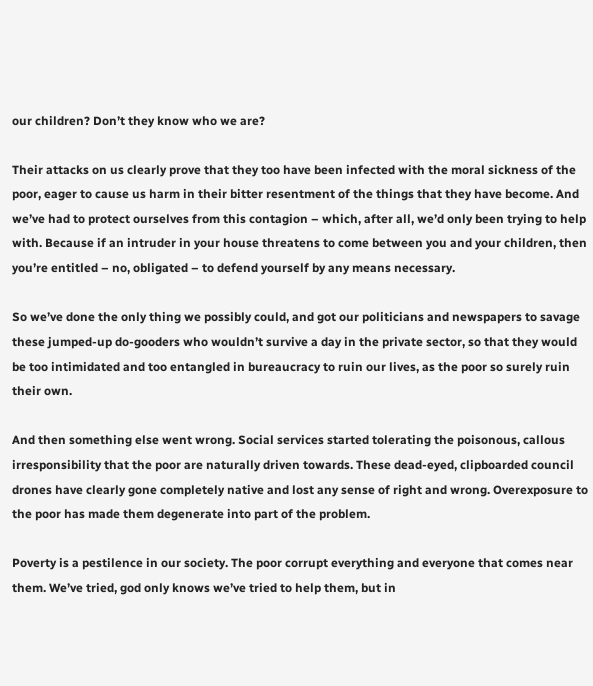our children? Don’t they know who we are?

Their attacks on us clearly prove that they too have been infected with the moral sickness of the poor, eager to cause us harm in their bitter resentment of the things that they have become. And we’ve had to protect ourselves from this contagion – which, after all, we’d only been trying to help with. Because if an intruder in your house threatens to come between you and your children, then you’re entitled – no, obligated – to defend yourself by any means necessary.

So we’ve done the only thing we possibly could, and got our politicians and newspapers to savage these jumped-up do-gooders who wouldn’t survive a day in the private sector, so that they would be too intimidated and too entangled in bureaucracy to ruin our lives, as the poor so surely ruin their own.

And then something else went wrong. Social services started tolerating the poisonous, callous irresponsibility that the poor are naturally driven towards. These dead-eyed, clipboarded council drones have clearly gone completely native and lost any sense of right and wrong. Overexposure to the poor has made them degenerate into part of the problem.

Poverty is a pestilence in our society. The poor corrupt everything and everyone that comes near them. We’ve tried, god only knows we’ve tried to help them, but in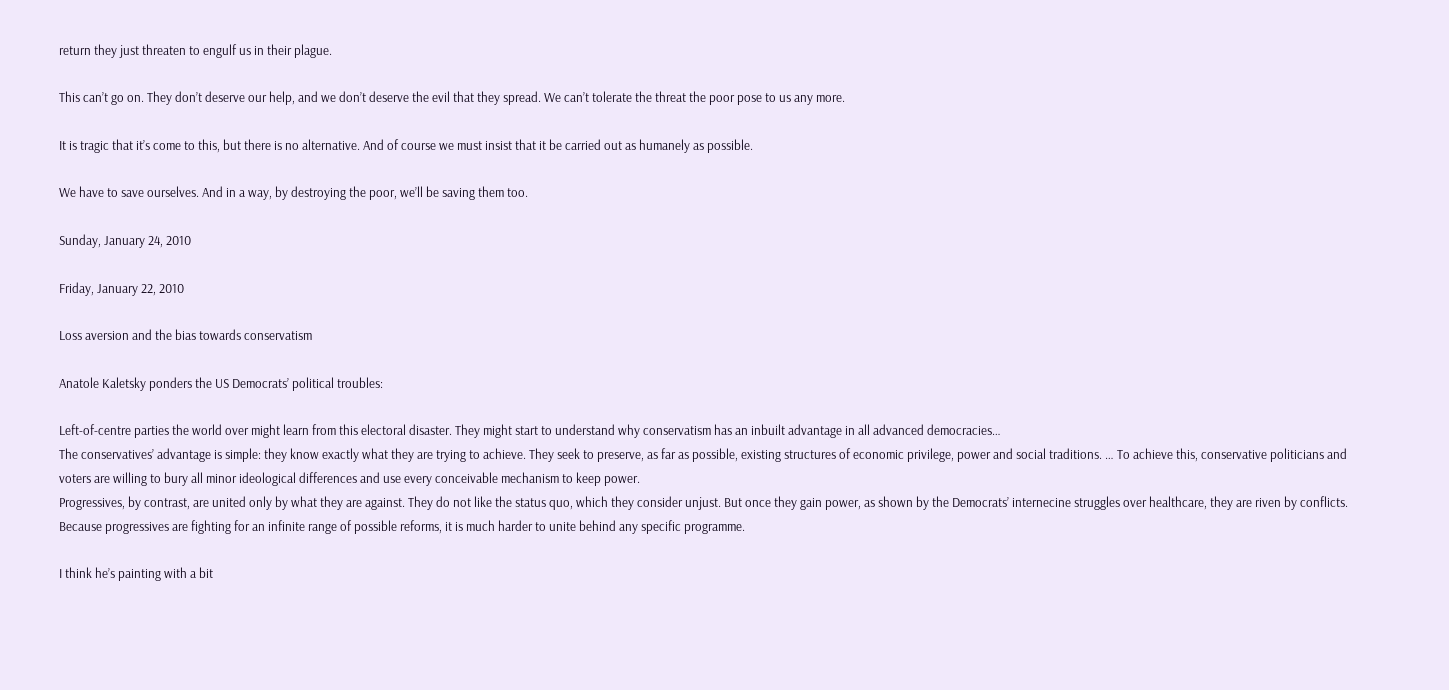return they just threaten to engulf us in their plague.

This can’t go on. They don’t deserve our help, and we don’t deserve the evil that they spread. We can’t tolerate the threat the poor pose to us any more.

It is tragic that it’s come to this, but there is no alternative. And of course we must insist that it be carried out as humanely as possible.

We have to save ourselves. And in a way, by destroying the poor, we’ll be saving them too.

Sunday, January 24, 2010

Friday, January 22, 2010

Loss aversion and the bias towards conservatism

Anatole Kaletsky ponders the US Democrats’ political troubles:

Left-of-centre parties the world over might learn from this electoral disaster. They might start to understand why conservatism has an inbuilt advantage in all advanced democracies…
The conservatives’ advantage is simple: they know exactly what they are trying to achieve. They seek to preserve, as far as possible, existing structures of economic privilege, power and social traditions. … To achieve this, conservative politicians and voters are willing to bury all minor ideological differences and use every conceivable mechanism to keep power.
Progressives, by contrast, are united only by what they are against. They do not like the status quo, which they consider unjust. But once they gain power, as shown by the Democrats’ internecine struggles over healthcare, they are riven by conflicts. Because progressives are fighting for an infinite range of possible reforms, it is much harder to unite behind any specific programme.

I think he’s painting with a bit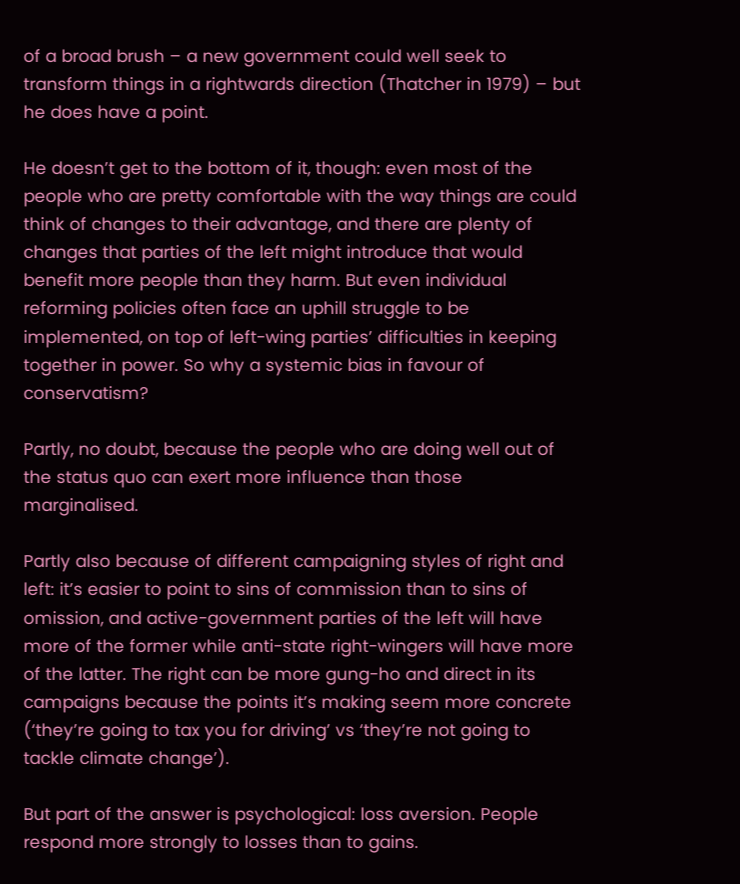of a broad brush – a new government could well seek to transform things in a rightwards direction (Thatcher in 1979) – but he does have a point.

He doesn’t get to the bottom of it, though: even most of the people who are pretty comfortable with the way things are could think of changes to their advantage, and there are plenty of changes that parties of the left might introduce that would benefit more people than they harm. But even individual reforming policies often face an uphill struggle to be implemented, on top of left-wing parties’ difficulties in keeping together in power. So why a systemic bias in favour of conservatism?

Partly, no doubt, because the people who are doing well out of the status quo can exert more influence than those marginalised.

Partly also because of different campaigning styles of right and left: it’s easier to point to sins of commission than to sins of omission, and active-government parties of the left will have more of the former while anti-state right-wingers will have more of the latter. The right can be more gung-ho and direct in its campaigns because the points it’s making seem more concrete (‘they’re going to tax you for driving’ vs ‘they’re not going to tackle climate change’).

But part of the answer is psychological: loss aversion. People respond more strongly to losses than to gains.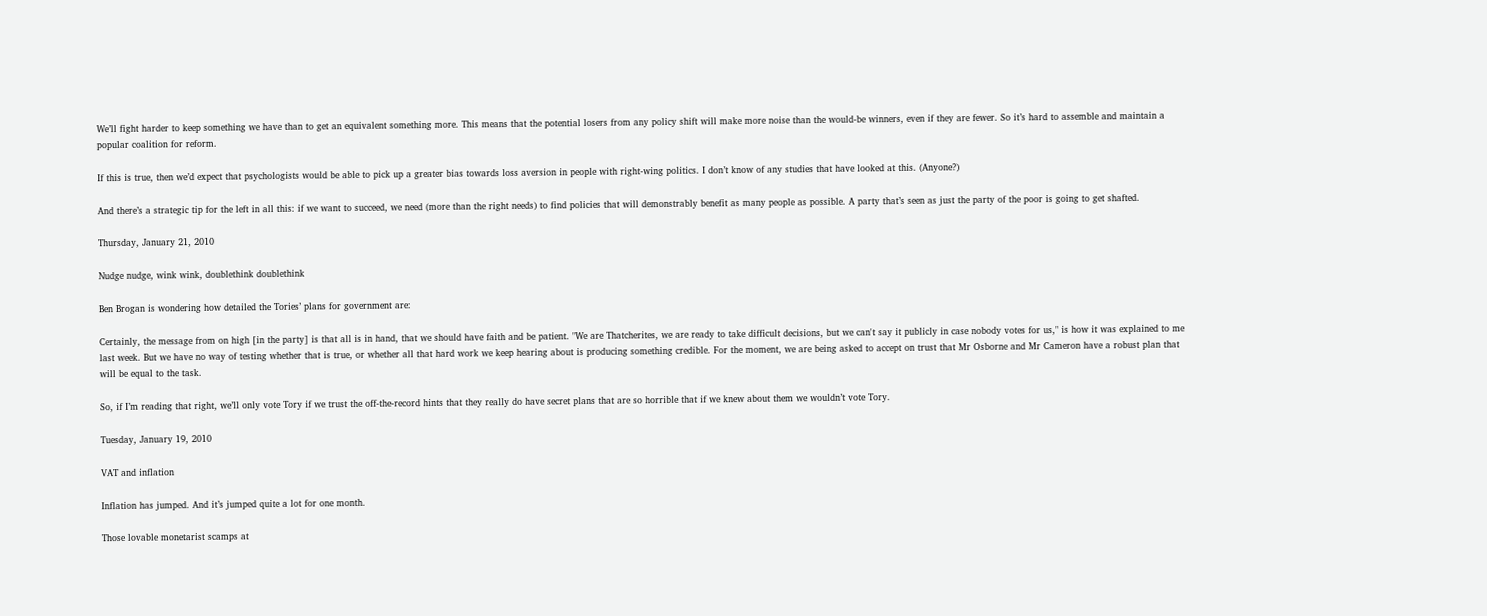We’ll fight harder to keep something we have than to get an equivalent something more. This means that the potential losers from any policy shift will make more noise than the would-be winners, even if they are fewer. So it’s hard to assemble and maintain a popular coalition for reform.

If this is true, then we’d expect that psychologists would be able to pick up a greater bias towards loss aversion in people with right-wing politics. I don’t know of any studies that have looked at this. (Anyone?)

And there’s a strategic tip for the left in all this: if we want to succeed, we need (more than the right needs) to find policies that will demonstrably benefit as many people as possible. A party that’s seen as just the party of the poor is going to get shafted.

Thursday, January 21, 2010

Nudge nudge, wink wink, doublethink doublethink

Ben Brogan is wondering how detailed the Tories’ plans for government are:

Certainly, the message from on high [in the party] is that all is in hand, that we should have faith and be patient. "We are Thatcherites, we are ready to take difficult decisions, but we can't say it publicly in case nobody votes for us," is how it was explained to me last week. But we have no way of testing whether that is true, or whether all that hard work we keep hearing about is producing something credible. For the moment, we are being asked to accept on trust that Mr Osborne and Mr Cameron have a robust plan that will be equal to the task.

So, if I’m reading that right, we’ll only vote Tory if we trust the off-the-record hints that they really do have secret plans that are so horrible that if we knew about them we wouldn’t vote Tory.

Tuesday, January 19, 2010

VAT and inflation

Inflation has jumped. And it’s jumped quite a lot for one month.

Those lovable monetarist scamps at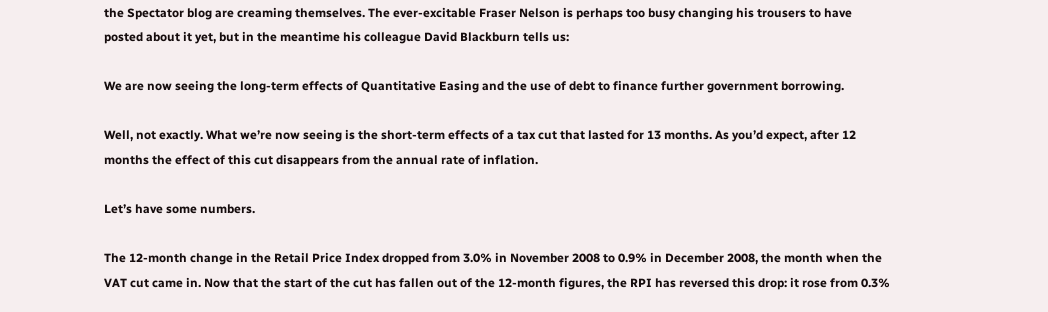the Spectator blog are creaming themselves. The ever-excitable Fraser Nelson is perhaps too busy changing his trousers to have posted about it yet, but in the meantime his colleague David Blackburn tells us:

We are now seeing the long-term effects of Quantitative Easing and the use of debt to finance further government borrowing.

Well, not exactly. What we’re now seeing is the short-term effects of a tax cut that lasted for 13 months. As you’d expect, after 12 months the effect of this cut disappears from the annual rate of inflation.

Let’s have some numbers.

The 12-month change in the Retail Price Index dropped from 3.0% in November 2008 to 0.9% in December 2008, the month when the VAT cut came in. Now that the start of the cut has fallen out of the 12-month figures, the RPI has reversed this drop: it rose from 0.3%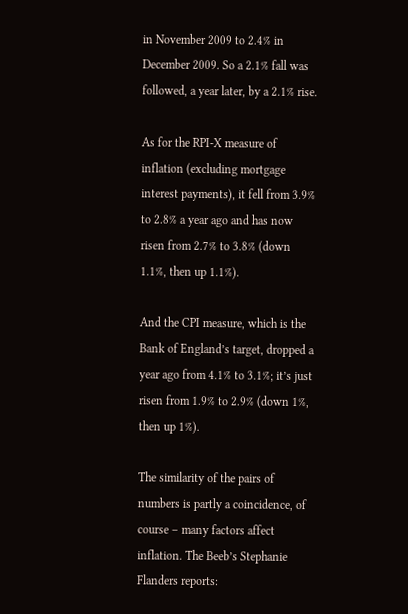in November 2009 to 2.4% in December 2009. So a 2.1% fall was followed, a year later, by a 2.1% rise.

As for the RPI-X measure of inflation (excluding mortgage interest payments), it fell from 3.9% to 2.8% a year ago and has now risen from 2.7% to 3.8% (down 1.1%, then up 1.1%).

And the CPI measure, which is the Bank of England’s target, dropped a year ago from 4.1% to 3.1%; it’s just risen from 1.9% to 2.9% (down 1%, then up 1%).

The similarity of the pairs of numbers is partly a coincidence, of course – many factors affect inflation. The Beeb’s Stephanie Flanders reports: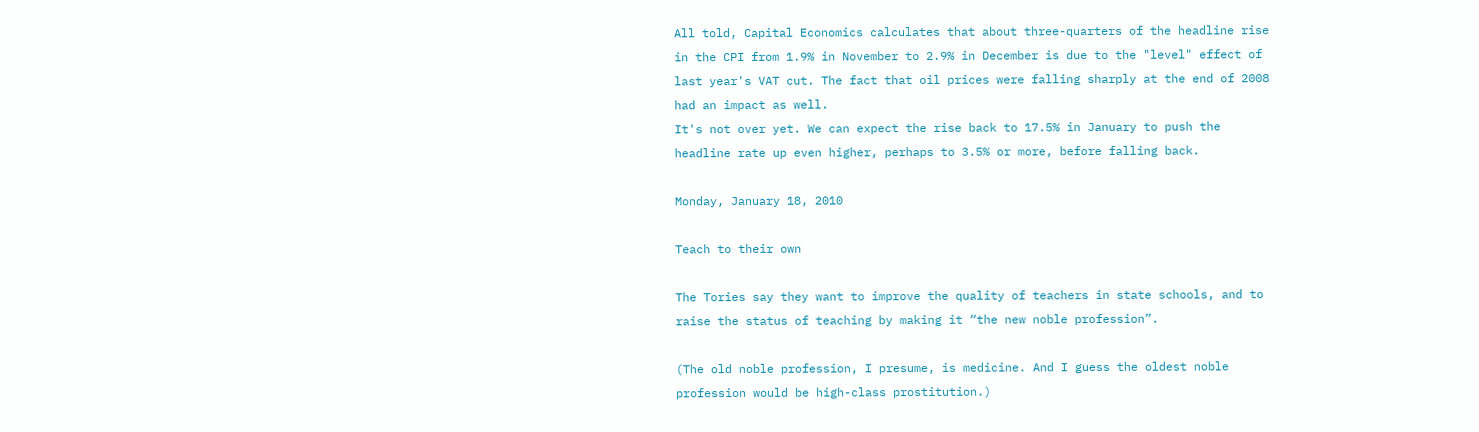All told, Capital Economics calculates that about three-quarters of the headline rise in the CPI from 1.9% in November to 2.9% in December is due to the "level" effect of last year's VAT cut. The fact that oil prices were falling sharply at the end of 2008 had an impact as well.
It's not over yet. We can expect the rise back to 17.5% in January to push the headline rate up even higher, perhaps to 3.5% or more, before falling back.

Monday, January 18, 2010

Teach to their own

The Tories say they want to improve the quality of teachers in state schools, and to raise the status of teaching by making it “the new noble profession”.

(The old noble profession, I presume, is medicine. And I guess the oldest noble profession would be high-class prostitution.)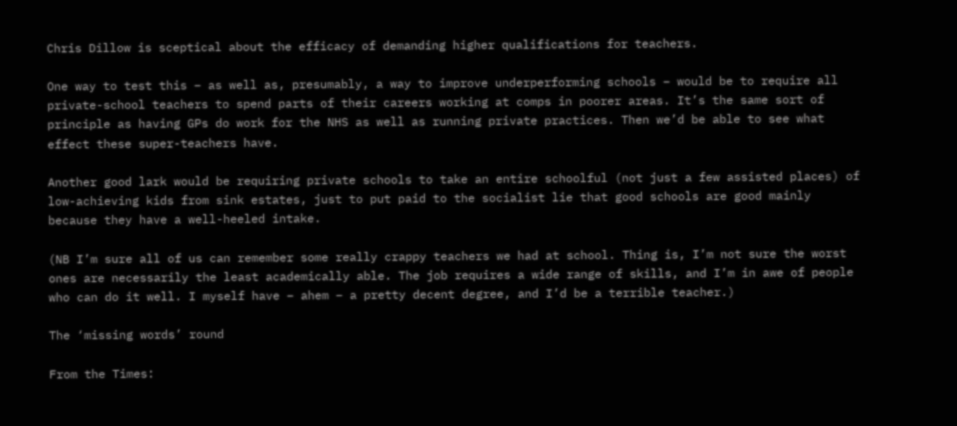Chris Dillow is sceptical about the efficacy of demanding higher qualifications for teachers.

One way to test this – as well as, presumably, a way to improve underperforming schools – would be to require all private-school teachers to spend parts of their careers working at comps in poorer areas. It’s the same sort of principle as having GPs do work for the NHS as well as running private practices. Then we’d be able to see what effect these super-teachers have.

Another good lark would be requiring private schools to take an entire schoolful (not just a few assisted places) of low-achieving kids from sink estates, just to put paid to the socialist lie that good schools are good mainly because they have a well-heeled intake.

(NB I’m sure all of us can remember some really crappy teachers we had at school. Thing is, I’m not sure the worst ones are necessarily the least academically able. The job requires a wide range of skills, and I’m in awe of people who can do it well. I myself have – ahem – a pretty decent degree, and I’d be a terrible teacher.)

The ‘missing words’ round

From the Times: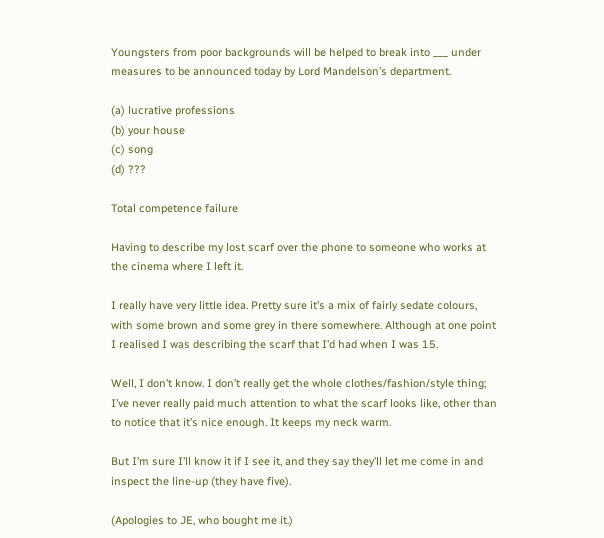Youngsters from poor backgrounds will be helped to break into ___ under measures to be announced today by Lord Mandelson’s department.

(a) lucrative professions
(b) your house
(c) song
(d) ???

Total competence failure

Having to describe my lost scarf over the phone to someone who works at the cinema where I left it.

I really have very little idea. Pretty sure it’s a mix of fairly sedate colours, with some brown and some grey in there somewhere. Although at one point I realised I was describing the scarf that I’d had when I was 15.

Well, I don’t know. I don’t really get the whole clothes/fashion/style thing; I’ve never really paid much attention to what the scarf looks like, other than to notice that it’s nice enough. It keeps my neck warm.

But I’m sure I’ll know it if I see it, and they say they’ll let me come in and inspect the line-up (they have five).

(Apologies to JE, who bought me it.)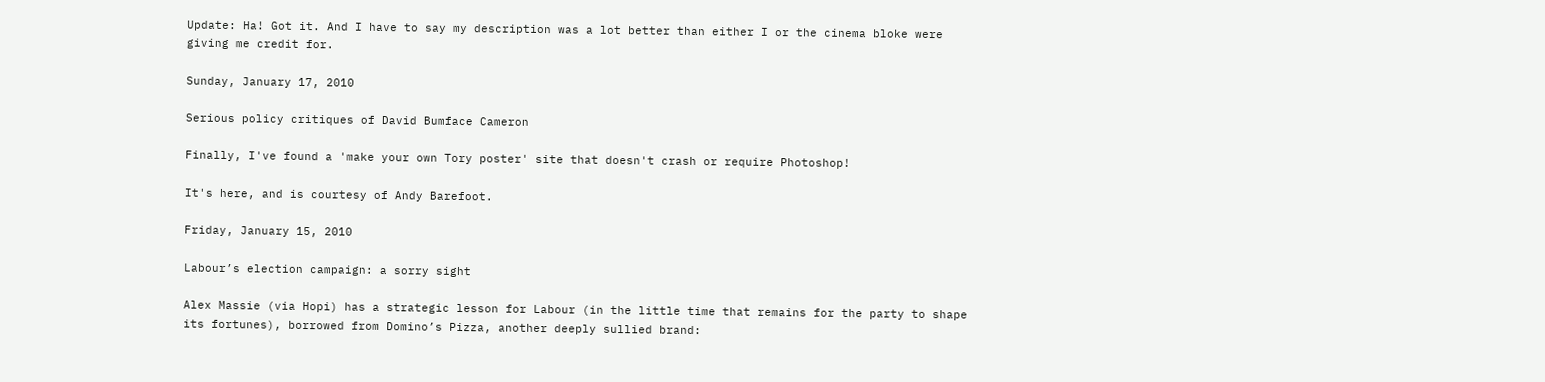Update: Ha! Got it. And I have to say my description was a lot better than either I or the cinema bloke were giving me credit for.

Sunday, January 17, 2010

Serious policy critiques of David Bumface Cameron

Finally, I've found a 'make your own Tory poster' site that doesn't crash or require Photoshop!

It's here, and is courtesy of Andy Barefoot.

Friday, January 15, 2010

Labour’s election campaign: a sorry sight

Alex Massie (via Hopi) has a strategic lesson for Labour (in the little time that remains for the party to shape its fortunes), borrowed from Domino’s Pizza, another deeply sullied brand: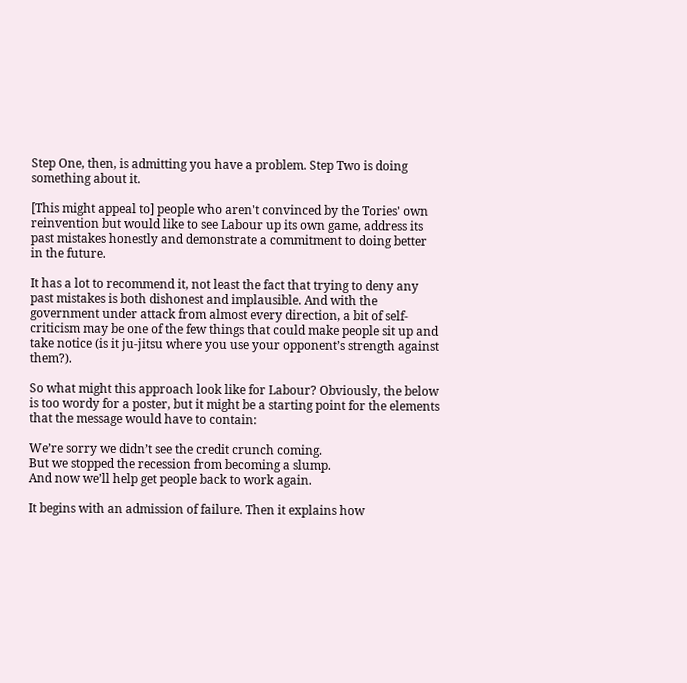Step One, then, is admitting you have a problem. Step Two is doing something about it.

[This might appeal to] people who aren't convinced by the Tories' own reinvention but would like to see Labour up its own game, address its past mistakes honestly and demonstrate a commitment to doing better in the future.

It has a lot to recommend it, not least the fact that trying to deny any past mistakes is both dishonest and implausible. And with the government under attack from almost every direction, a bit of self-criticism may be one of the few things that could make people sit up and take notice (is it ju-jitsu where you use your opponent’s strength against them?).

So what might this approach look like for Labour? Obviously, the below is too wordy for a poster, but it might be a starting point for the elements that the message would have to contain:

We’re sorry we didn’t see the credit crunch coming.
But we stopped the recession from becoming a slump.
And now we’ll help get people back to work again.

It begins with an admission of failure. Then it explains how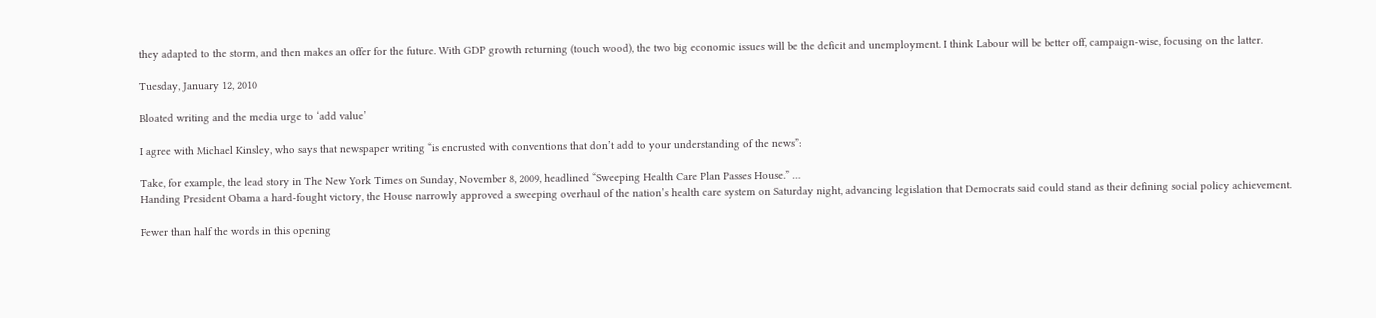they adapted to the storm, and then makes an offer for the future. With GDP growth returning (touch wood), the two big economic issues will be the deficit and unemployment. I think Labour will be better off, campaign-wise, focusing on the latter.

Tuesday, January 12, 2010

Bloated writing and the media urge to ‘add value’

I agree with Michael Kinsley, who says that newspaper writing “is encrusted with conventions that don’t add to your understanding of the news”:

Take, for example, the lead story in The New York Times on Sunday, November 8, 2009, headlined “Sweeping Health Care Plan Passes House.” …
Handing President Obama a hard-fought victory, the House narrowly approved a sweeping overhaul of the nation’s health care system on Saturday night, advancing legislation that Democrats said could stand as their defining social policy achievement.

Fewer than half the words in this opening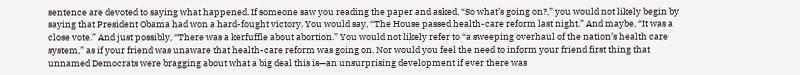sentence are devoted to saying what happened. If someone saw you reading the paper and asked, “So what’s going on?,” you would not likely begin by saying that President Obama had won a hard-fought victory. You would say, “The House passed health-care reform last night.” And maybe, “It was a close vote.” And just possibly, “There was a kerfuffle about abortion.” You would not likely refer to “a sweeping overhaul of the nation’s health care system,” as if your friend was unaware that health-care reform was going on. Nor would you feel the need to inform your friend first thing that unnamed Democrats were bragging about what a big deal this is—an unsurprising development if ever there was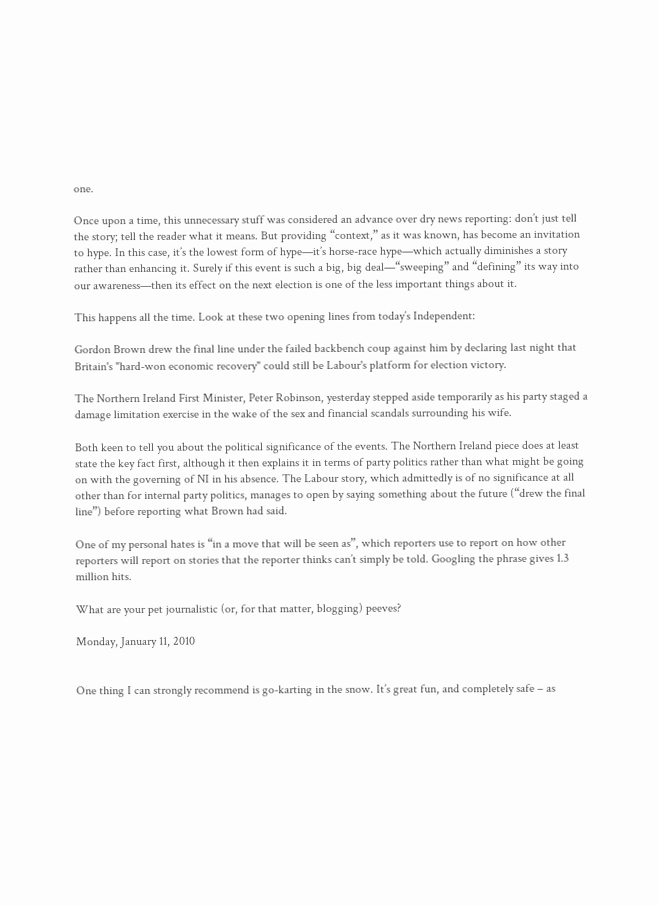one.

Once upon a time, this unnecessary stuff was considered an advance over dry news reporting: don’t just tell the story; tell the reader what it means. But providing “context,” as it was known, has become an invitation to hype. In this case, it’s the lowest form of hype—it’s horse-race hype—which actually diminishes a story rather than enhancing it. Surely if this event is such a big, big deal—“sweeping” and “defining” its way into our awareness—then its effect on the next election is one of the less important things about it.

This happens all the time. Look at these two opening lines from today’s Independent:

Gordon Brown drew the final line under the failed backbench coup against him by declaring last night that Britain's "hard-won economic recovery" could still be Labour's platform for election victory.

The Northern Ireland First Minister, Peter Robinson, yesterday stepped aside temporarily as his party staged a damage limitation exercise in the wake of the sex and financial scandals surrounding his wife.

Both keen to tell you about the political significance of the events. The Northern Ireland piece does at least state the key fact first, although it then explains it in terms of party politics rather than what might be going on with the governing of NI in his absence. The Labour story, which admittedly is of no significance at all other than for internal party politics, manages to open by saying something about the future (“drew the final line”) before reporting what Brown had said.

One of my personal hates is “in a move that will be seen as”, which reporters use to report on how other reporters will report on stories that the reporter thinks can’t simply be told. Googling the phrase gives 1.3 million hits.

What are your pet journalistic (or, for that matter, blogging) peeves?

Monday, January 11, 2010


One thing I can strongly recommend is go-karting in the snow. It’s great fun, and completely safe – as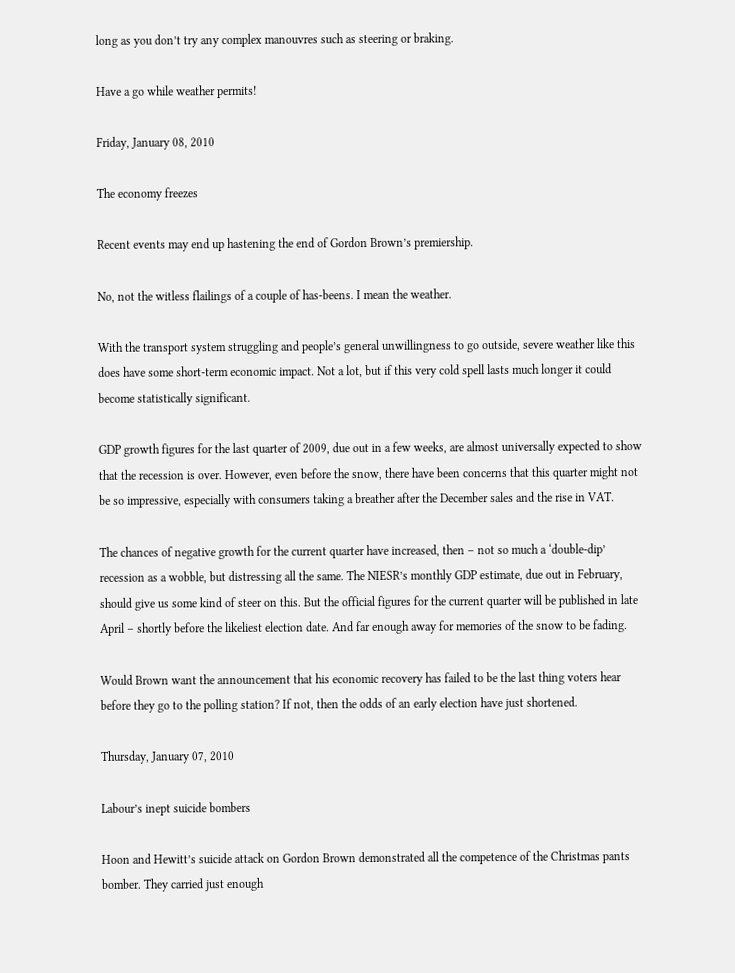long as you don’t try any complex manouvres such as steering or braking.

Have a go while weather permits!

Friday, January 08, 2010

The economy freezes

Recent events may end up hastening the end of Gordon Brown’s premiership.

No, not the witless flailings of a couple of has-beens. I mean the weather.

With the transport system struggling and people’s general unwillingness to go outside, severe weather like this does have some short-term economic impact. Not a lot, but if this very cold spell lasts much longer it could become statistically significant.

GDP growth figures for the last quarter of 2009, due out in a few weeks, are almost universally expected to show that the recession is over. However, even before the snow, there have been concerns that this quarter might not be so impressive, especially with consumers taking a breather after the December sales and the rise in VAT.

The chances of negative growth for the current quarter have increased, then – not so much a ‘double-dip’ recession as a wobble, but distressing all the same. The NIESR’s monthly GDP estimate, due out in February, should give us some kind of steer on this. But the official figures for the current quarter will be published in late April – shortly before the likeliest election date. And far enough away for memories of the snow to be fading.

Would Brown want the announcement that his economic recovery has failed to be the last thing voters hear before they go to the polling station? If not, then the odds of an early election have just shortened.

Thursday, January 07, 2010

Labour’s inept suicide bombers

Hoon and Hewitt’s suicide attack on Gordon Brown demonstrated all the competence of the Christmas pants bomber. They carried just enough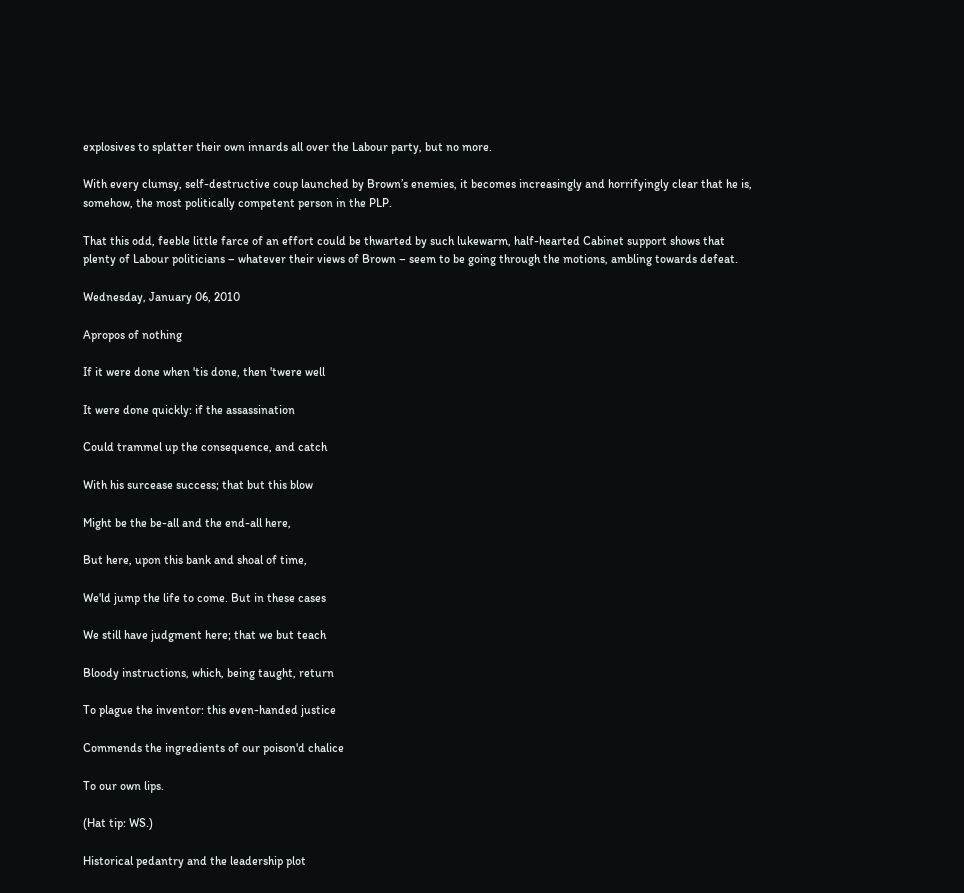explosives to splatter their own innards all over the Labour party, but no more.

With every clumsy, self-destructive coup launched by Brown’s enemies, it becomes increasingly and horrifyingly clear that he is, somehow, the most politically competent person in the PLP.

That this odd, feeble little farce of an effort could be thwarted by such lukewarm, half-hearted Cabinet support shows that plenty of Labour politicians – whatever their views of Brown – seem to be going through the motions, ambling towards defeat.

Wednesday, January 06, 2010

Apropos of nothing

If it were done when 'tis done, then 'twere well

It were done quickly: if the assassination

Could trammel up the consequence, and catch

With his surcease success; that but this blow

Might be the be-all and the end-all here,

But here, upon this bank and shoal of time,

We'ld jump the life to come. But in these cases

We still have judgment here; that we but teach

Bloody instructions, which, being taught, return

To plague the inventor: this even-handed justice

Commends the ingredients of our poison'd chalice

To our own lips.

(Hat tip: WS.)

Historical pedantry and the leadership plot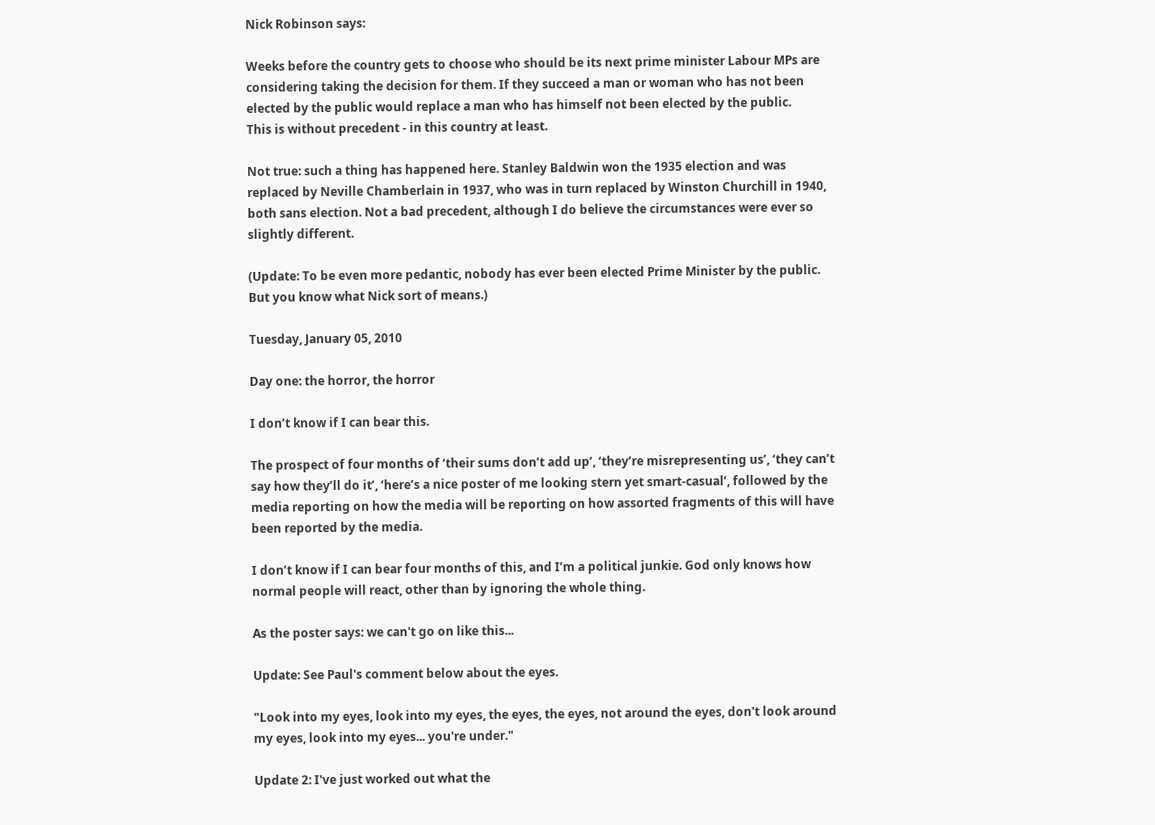Nick Robinson says:

Weeks before the country gets to choose who should be its next prime minister Labour MPs are considering taking the decision for them. If they succeed a man or woman who has not been elected by the public would replace a man who has himself not been elected by the public.
This is without precedent - in this country at least.

Not true: such a thing has happened here. Stanley Baldwin won the 1935 election and was replaced by Neville Chamberlain in 1937, who was in turn replaced by Winston Churchill in 1940, both sans election. Not a bad precedent, although I do believe the circumstances were ever so slightly different.

(Update: To be even more pedantic, nobody has ever been elected Prime Minister by the public. But you know what Nick sort of means.)

Tuesday, January 05, 2010

Day one: the horror, the horror

I don’t know if I can bear this.

The prospect of four months of ‘their sums don’t add up’, ‘they’re misrepresenting us’, ‘they can’t say how they’ll do it’, ‘here’s a nice poster of me looking stern yet smart-casual’, followed by the media reporting on how the media will be reporting on how assorted fragments of this will have been reported by the media.

I don’t know if I can bear four months of this, and I’m a political junkie. God only knows how normal people will react, other than by ignoring the whole thing.

As the poster says: we can't go on like this...

Update: See Paul's comment below about the eyes.

"Look into my eyes, look into my eyes, the eyes, the eyes, not around the eyes, don't look around my eyes, look into my eyes... you're under."

Update 2: I've just worked out what the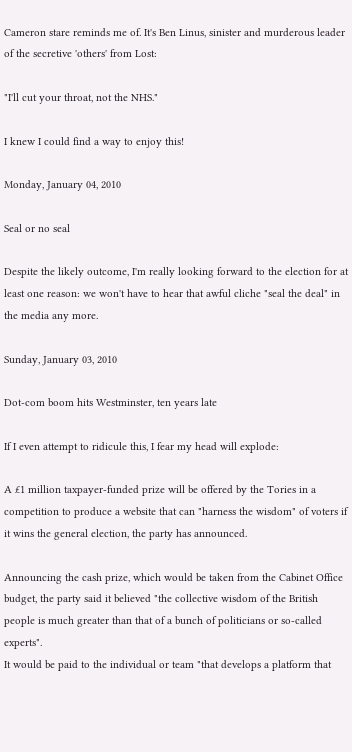Cameron stare reminds me of. It's Ben Linus, sinister and murderous leader of the secretive 'others' from Lost:

"I'll cut your throat, not the NHS."

I knew I could find a way to enjoy this!

Monday, January 04, 2010

Seal or no seal

Despite the likely outcome, I'm really looking forward to the election for at least one reason: we won't have to hear that awful cliche "seal the deal" in the media any more.

Sunday, January 03, 2010

Dot-com boom hits Westminster, ten years late

If I even attempt to ridicule this, I fear my head will explode:

A £1 million taxpayer-funded prize will be offered by the Tories in a competition to produce a website that can "harness the wisdom" of voters if it wins the general election, the party has announced.

Announcing the cash prize, which would be taken from the Cabinet Office budget, the party said it believed "the collective wisdom of the British people is much greater than that of a bunch of politicians or so-called experts".
It would be paid to the individual or team "that develops a platform that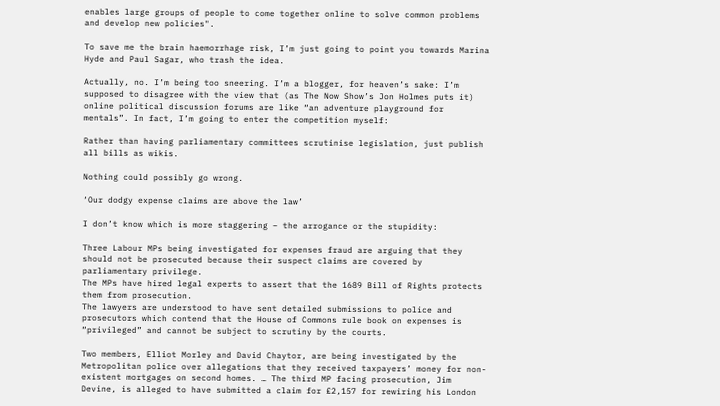enables large groups of people to come together online to solve common problems and develop new policies".

To save me the brain haemorrhage risk, I’m just going to point you towards Marina Hyde and Paul Sagar, who trash the idea.

Actually, no. I’m being too sneering. I’m a blogger, for heaven’s sake: I’m supposed to disagree with the view that (as The Now Show’s Jon Holmes puts it) online political discussion forums are like “an adventure playground for mentals”. In fact, I’m going to enter the competition myself:

Rather than having parliamentary committees scrutinise legislation, just publish all bills as wikis.

Nothing could possibly go wrong.

‘Our dodgy expense claims are above the law’

I don’t know which is more staggering – the arrogance or the stupidity:

Three Labour MPs being investigated for expenses fraud are arguing that they should not be prosecuted because their suspect claims are covered by parliamentary privilege.
The MPs have hired legal experts to assert that the 1689 Bill of Rights protects them from prosecution.
The lawyers are understood to have sent detailed submissions to police and prosecutors which contend that the House of Commons rule book on expenses is “privileged” and cannot be subject to scrutiny by the courts.

Two members, Elliot Morley and David Chaytor, are being investigated by the Metropolitan police over allegations that they received taxpayers’ money for non-existent mortgages on second homes. … The third MP facing prosecution, Jim Devine, is alleged to have submitted a claim for £2,157 for rewiring his London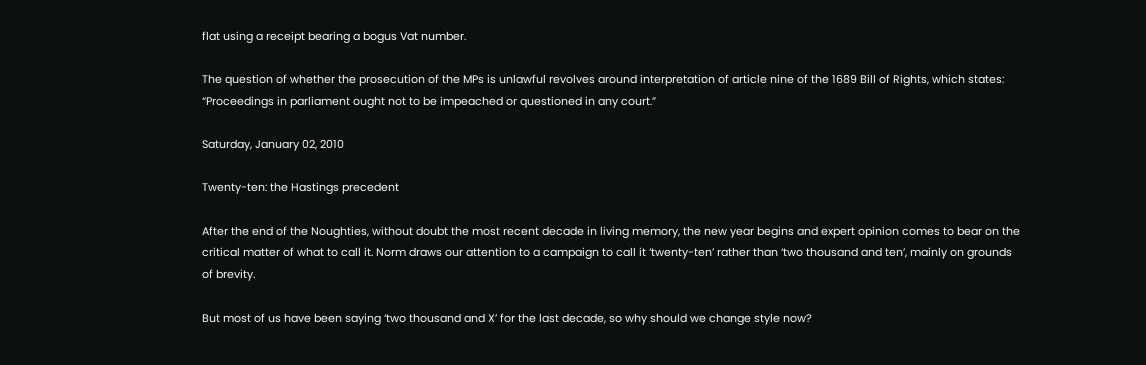flat using a receipt bearing a bogus Vat number.

The question of whether the prosecution of the MPs is unlawful revolves around interpretation of article nine of the 1689 Bill of Rights, which states: “Proceedings in parliament ought not to be impeached or questioned in any court.”

Saturday, January 02, 2010

Twenty-ten: the Hastings precedent

After the end of the Noughties, without doubt the most recent decade in living memory, the new year begins and expert opinion comes to bear on the critical matter of what to call it. Norm draws our attention to a campaign to call it ‘twenty-ten’ rather than ‘two thousand and ten’, mainly on grounds of brevity.

But most of us have been saying ‘two thousand and X’ for the last decade, so why should we change style now?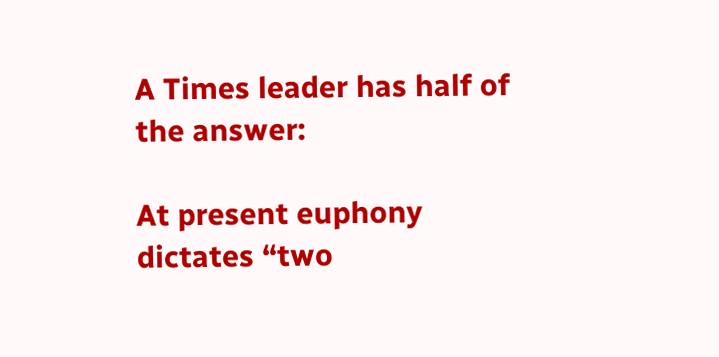A Times leader has half of the answer:

At present euphony dictates “two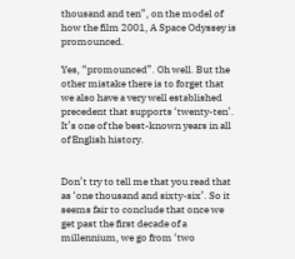thousand and ten”, on the model of how the film 2001, A Space Odyssey is promounced.

Yes, “promounced”. Oh well. But the other mistake there is to forget that we also have a very well established precedent that supports ‘twenty-ten’. It’s one of the best-known years in all of English history.


Don’t try to tell me that you read that as ‘one thousand and sixty-six’. So it seems fair to conclude that once we get past the first decade of a millennium, we go from ‘two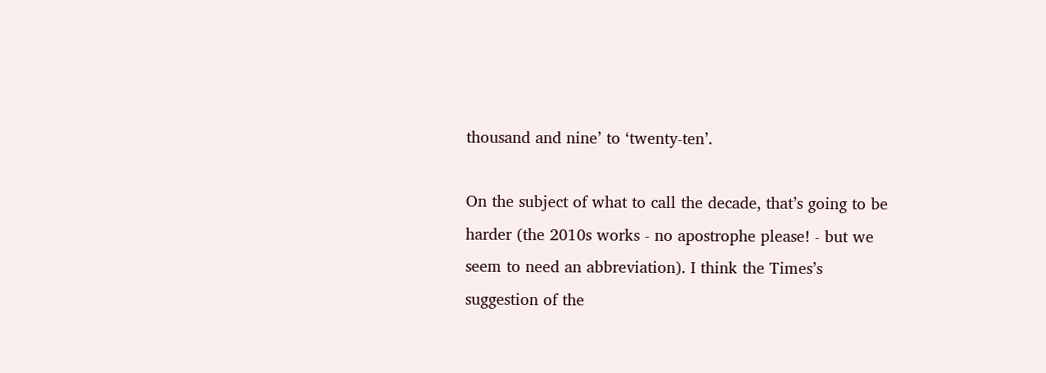thousand and nine’ to ‘twenty-ten’.

On the subject of what to call the decade, that’s going to be harder (the 2010s works - no apostrophe please! - but we seem to need an abbreviation). I think the Times’s suggestion of the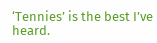‘Tennies’ is the best I’ve heard.